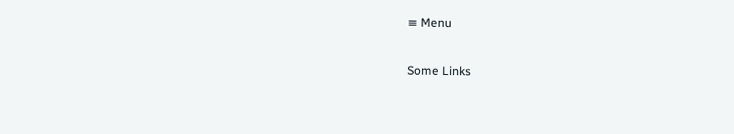≡ Menu

Some Links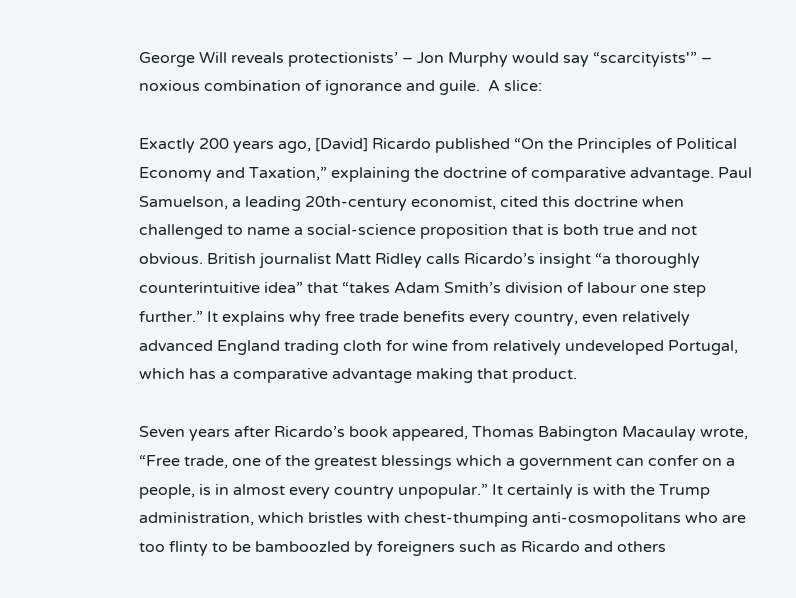George Will reveals protectionists’ – Jon Murphy would say “scarcityists'” – noxious combination of ignorance and guile.  A slice:

Exactly 200 years ago, [David] Ricardo published “On the Principles of Political Economy and Taxation,” explaining the doctrine of comparative advantage. Paul Samuelson, a leading 20th-century economist, cited this doctrine when challenged to name a social-science proposition that is both true and not obvious. British journalist Matt Ridley calls Ricardo’s insight “a thoroughly counterintuitive idea” that “takes Adam Smith’s division of labour one step further.” It explains why free trade benefits every country, even relatively advanced England trading cloth for wine from relatively undeveloped Portugal, which has a comparative advantage making that product.

Seven years after Ricardo’s book appeared, Thomas Babington Macaulay wrote, “Free trade, one of the greatest blessings which a government can confer on a people, is in almost every country unpopular.” It certainly is with the Trump administration, which bristles with chest-thumping anti-cosmopolitans who are too flinty to be bamboozled by foreigners such as Ricardo and others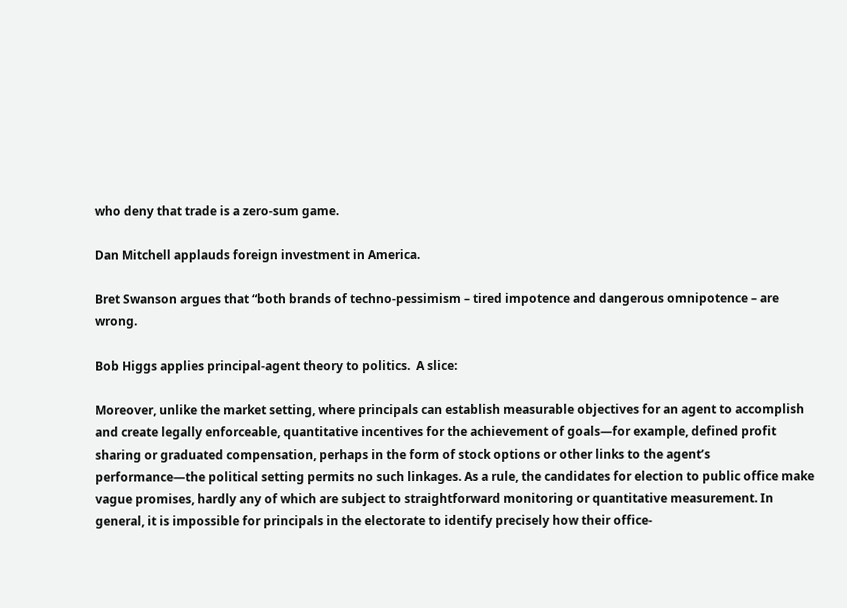who deny that trade is a zero-sum game.

Dan Mitchell applauds foreign investment in America.

Bret Swanson argues that “both brands of techno-pessimism – tired impotence and dangerous omnipotence – are wrong.

Bob Higgs applies principal-agent theory to politics.  A slice:

Moreover, unlike the market setting, where principals can establish measurable objectives for an agent to accomplish and create legally enforceable, quantitative incentives for the achievement of goals—for example, defined profit sharing or graduated compensation, perhaps in the form of stock options or other links to the agent’s performance—the political setting permits no such linkages. As a rule, the candidates for election to public office make vague promises, hardly any of which are subject to straightforward monitoring or quantitative measurement. In general, it is impossible for principals in the electorate to identify precisely how their office-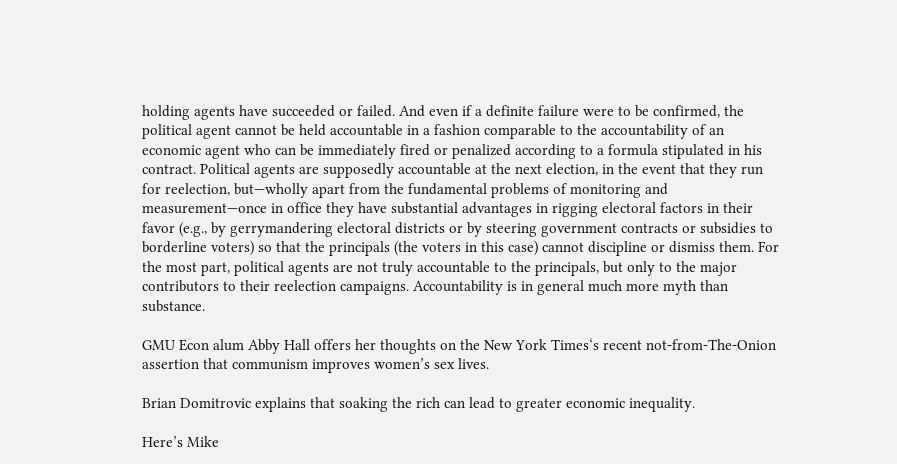holding agents have succeeded or failed. And even if a definite failure were to be confirmed, the political agent cannot be held accountable in a fashion comparable to the accountability of an economic agent who can be immediately fired or penalized according to a formula stipulated in his contract. Political agents are supposedly accountable at the next election, in the event that they run for reelection, but—wholly apart from the fundamental problems of monitoring and measurement—once in office they have substantial advantages in rigging electoral factors in their favor (e.g., by gerrymandering electoral districts or by steering government contracts or subsidies to borderline voters) so that the principals (the voters in this case) cannot discipline or dismiss them. For the most part, political agents are not truly accountable to the principals, but only to the major contributors to their reelection campaigns. Accountability is in general much more myth than substance.

GMU Econ alum Abby Hall offers her thoughts on the New York Times‘s recent not-from-The-Onion assertion that communism improves women’s sex lives.

Brian Domitrovic explains that soaking the rich can lead to greater economic inequality.

Here’s Mike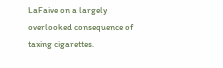LaFaive on a largely overlooked consequence of taxing cigarettes.